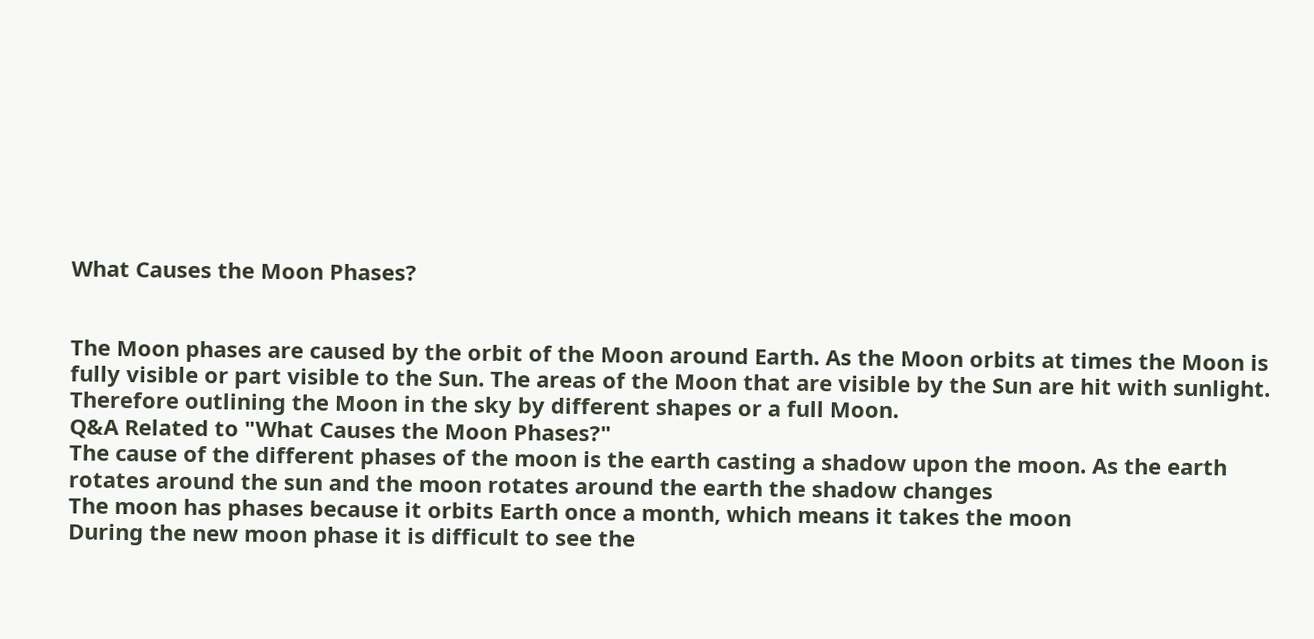What Causes the Moon Phases?


The Moon phases are caused by the orbit of the Moon around Earth. As the Moon orbits at times the Moon is fully visible or part visible to the Sun. The areas of the Moon that are visible by the Sun are hit with sunlight. Therefore outlining the Moon in the sky by different shapes or a full Moon.
Q&A Related to "What Causes the Moon Phases?"
The cause of the different phases of the moon is the earth casting a shadow upon the moon. As the earth rotates around the sun and the moon rotates around the earth the shadow changes
The moon has phases because it orbits Earth once a month, which means it takes the moon
During the new moon phase it is difficult to see the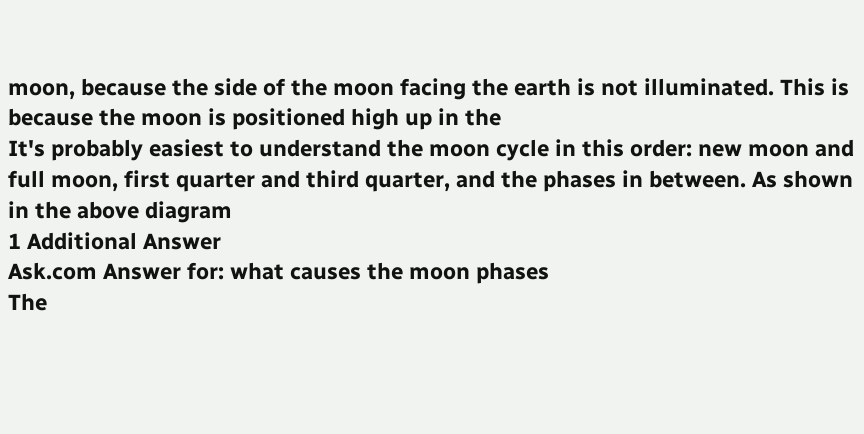moon, because the side of the moon facing the earth is not illuminated. This is because the moon is positioned high up in the
It's probably easiest to understand the moon cycle in this order: new moon and full moon, first quarter and third quarter, and the phases in between. As shown in the above diagram
1 Additional Answer
Ask.com Answer for: what causes the moon phases
The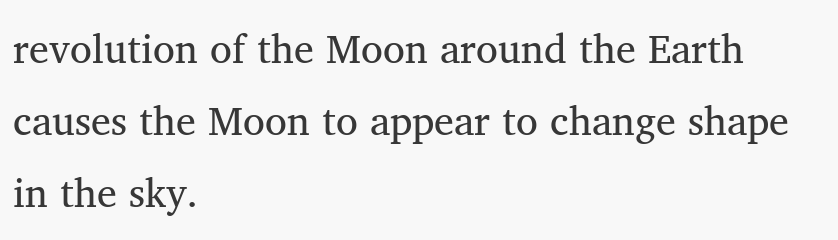revolution of the Moon around the Earth causes the Moon to appear to change shape in the sky.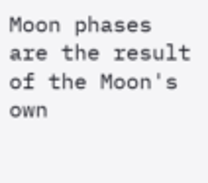Moon phases are the result of the Moon's own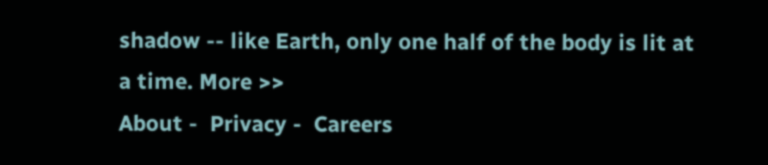shadow -- like Earth, only one half of the body is lit at a time. More >>
About -  Privacy -  Careers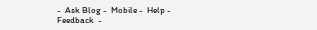-  Ask Blog -  Mobile -  Help -  Feedback  -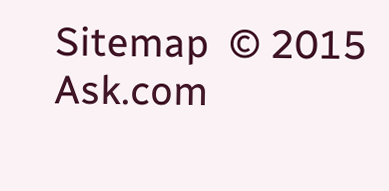Sitemap  © 2015 Ask.com